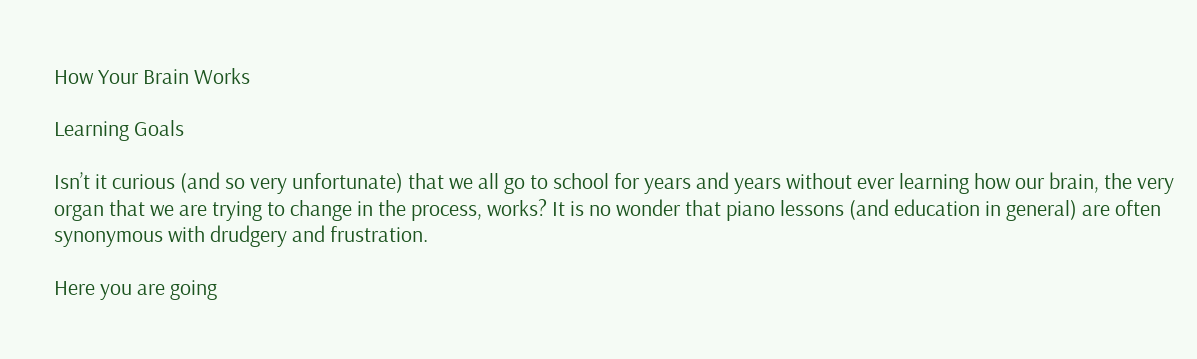How Your Brain Works

Learning Goals

Isn’t it curious (and so very unfortunate) that we all go to school for years and years without ever learning how our brain, the very organ that we are trying to change in the process, works? It is no wonder that piano lessons (and education in general) are often synonymous with drudgery and frustration.

Here you are going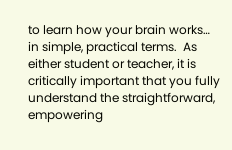to learn how your brain works… in simple, practical terms.  As either student or teacher, it is critically important that you fully understand the straightforward, empowering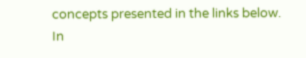concepts presented in the links below.  In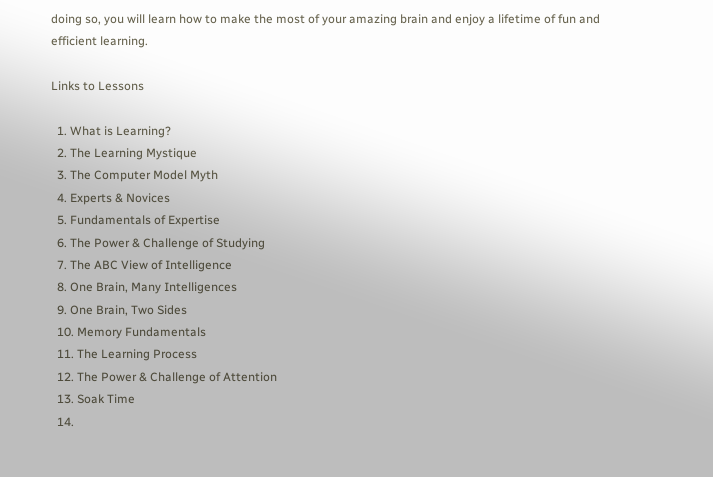doing so, you will learn how to make the most of your amazing brain and enjoy a lifetime of fun and efficient learning.

Links to Lessons

  1. What is Learning?
  2. The Learning Mystique
  3. The Computer Model Myth
  4. Experts & Novices
  5. Fundamentals of Expertise
  6. The Power & Challenge of Studying
  7. The ABC View of Intelligence
  8. One Brain, Many Intelligences
  9. One Brain, Two Sides
  10. Memory Fundamentals
  11. The Learning Process
  12. The Power & Challenge of Attention
  13. Soak Time
  14.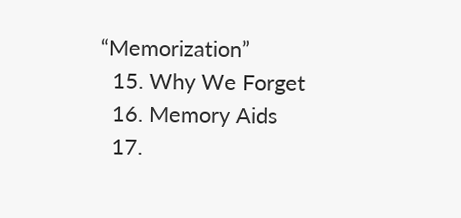“Memorization”
  15. Why We Forget
  16. Memory Aids
  17.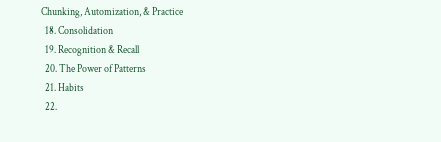Chunking, Automization, & Practice
  18. Consolidation
  19. Recognition & Recall
  20. The Power of Patterns
  21. Habits
  22.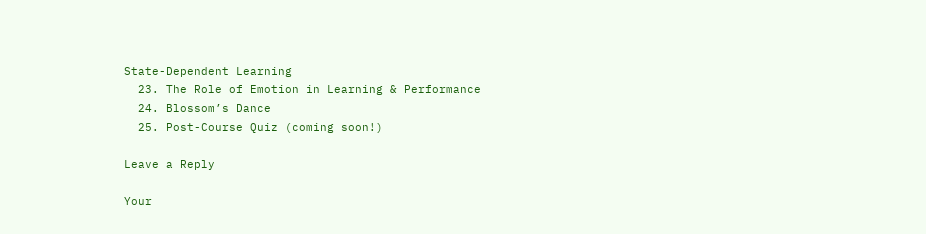State-Dependent Learning
  23. The Role of Emotion in Learning & Performance
  24. Blossom’s Dance
  25. Post-Course Quiz (coming soon!)

Leave a Reply

Your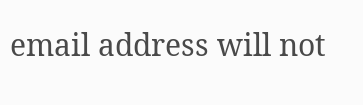email address will not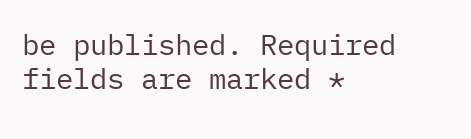be published. Required fields are marked *